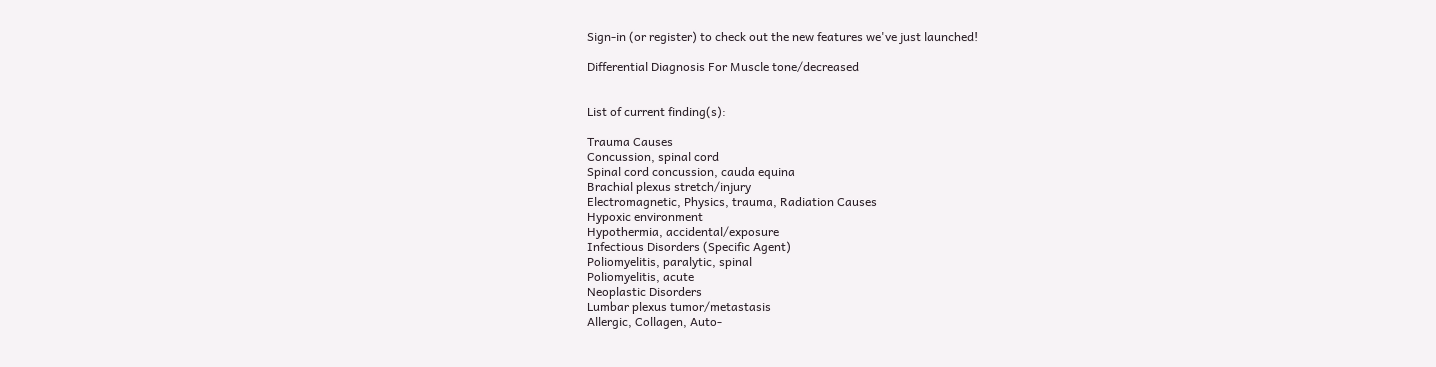Sign-in (or register) to check out the new features we've just launched!

Differential Diagnosis For Muscle tone/decreased


List of current finding(s):

Trauma Causes
Concussion, spinal cord
Spinal cord concussion, cauda equina
Brachial plexus stretch/injury
Electromagnetic, Physics, trauma, Radiation Causes
Hypoxic environment
Hypothermia, accidental/exposure
Infectious Disorders (Specific Agent)
Poliomyelitis, paralytic, spinal
Poliomyelitis, acute
Neoplastic Disorders
Lumbar plexus tumor/metastasis
Allergic, Collagen, Auto-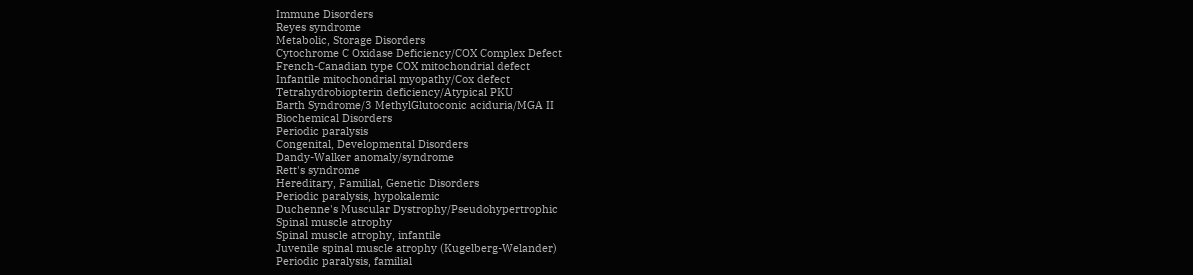Immune Disorders
Reyes syndrome
Metabolic, Storage Disorders
Cytochrome C Oxidase Deficiency/COX Complex Defect
French-Canadian type COX mitochondrial defect
Infantile mitochondrial myopathy/Cox defect
Tetrahydrobiopterin deficiency/Atypical PKU
Barth Syndrome/3 MethylGlutoconic aciduria/MGA II
Biochemical Disorders
Periodic paralysis
Congenital, Developmental Disorders
Dandy-Walker anomaly/syndrome
Rett's syndrome
Hereditary, Familial, Genetic Disorders
Periodic paralysis, hypokalemic
Duchenne's Muscular Dystrophy/Pseudohypertrophic
Spinal muscle atrophy
Spinal muscle atrophy, infantile
Juvenile spinal muscle atrophy (Kugelberg-Welander)
Periodic paralysis, familial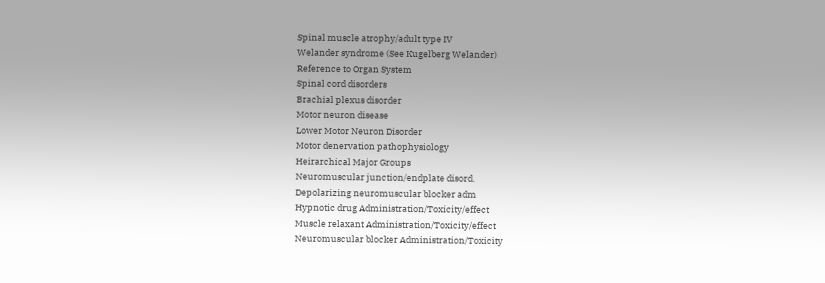Spinal muscle atrophy/adult type IV
Welander syndrome (See Kugelberg Welander)
Reference to Organ System
Spinal cord disorders
Brachial plexus disorder
Motor neuron disease
Lower Motor Neuron Disorder
Motor denervation pathophysiology
Heirarchical Major Groups
Neuromuscular junction/endplate disord.
Depolarizing neuromuscular blocker adm
Hypnotic drug Administration/Toxicity/effect
Muscle relaxant Administration/Toxicity/effect
Neuromuscular blocker Administration/Toxicity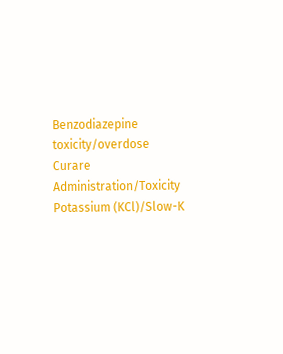Benzodiazepine toxicity/overdose
Curare Administration/Toxicity
Potassium (KCl)/Slow-K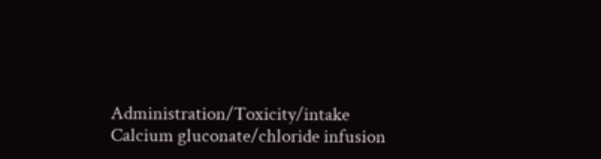Administration/Toxicity/intake
Calcium gluconate/chloride infusion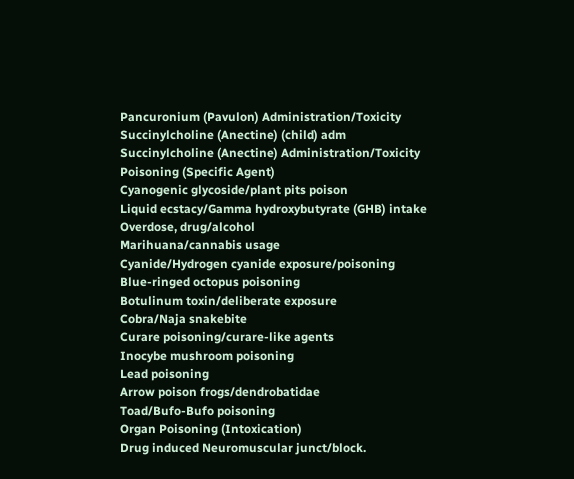Pancuronium (Pavulon) Administration/Toxicity
Succinylcholine (Anectine) (child) adm
Succinylcholine (Anectine) Administration/Toxicity
Poisoning (Specific Agent)
Cyanogenic glycoside/plant pits poison
Liquid ecstacy/Gamma hydroxybutyrate (GHB) intake
Overdose, drug/alcohol
Marihuana/cannabis usage
Cyanide/Hydrogen cyanide exposure/poisoning
Blue-ringed octopus poisoning
Botulinum toxin/deliberate exposure
Cobra/Naja snakebite
Curare poisoning/curare-like agents
Inocybe mushroom poisoning
Lead poisoning
Arrow poison frogs/dendrobatidae
Toad/Bufo-Bufo poisoning
Organ Poisoning (Intoxication)
Drug induced Neuromuscular junct/block.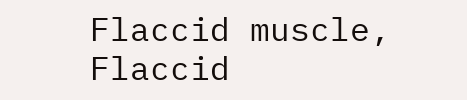Flaccid muscle, Flaccid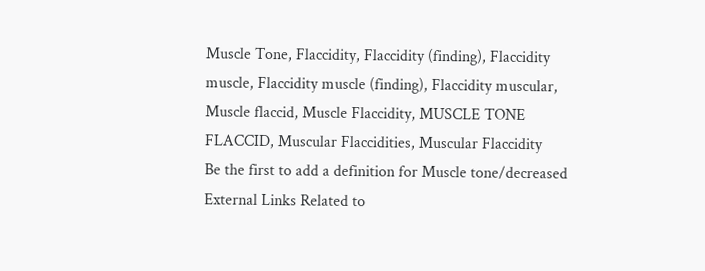Muscle Tone, Flaccidity, Flaccidity (finding), Flaccidity muscle, Flaccidity muscle (finding), Flaccidity muscular, Muscle flaccid, Muscle Flaccidity, MUSCLE TONE FLACCID, Muscular Flaccidities, Muscular Flaccidity
Be the first to add a definition for Muscle tone/decreased
External Links Related to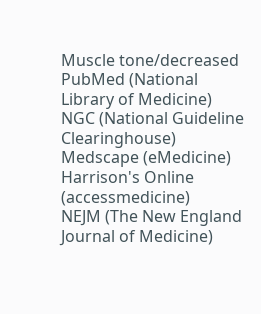Muscle tone/decreased
PubMed (National Library of Medicine)
NGC (National Guideline Clearinghouse)
Medscape (eMedicine)
Harrison's Online (accessmedicine)
NEJM (The New England Journal of Medicine)